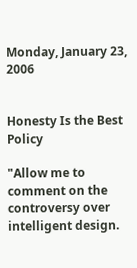Monday, January 23, 2006


Honesty Is the Best Policy

"Allow me to comment on the controversy over intelligent design.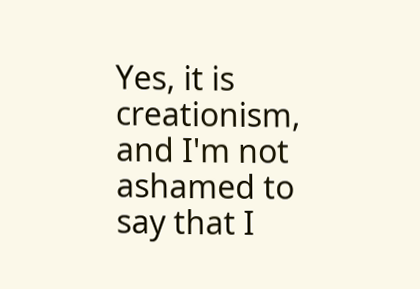Yes, it is creationism, and I'm not ashamed to say that I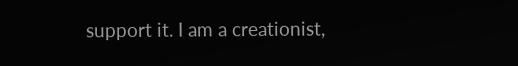support it. I am a creationist,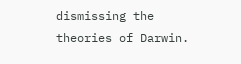dismissing the theories of Darwin.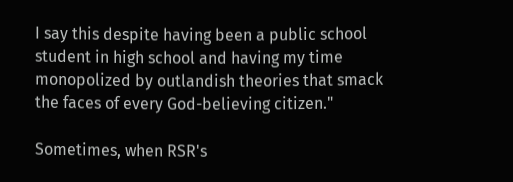I say this despite having been a public school student in high school and having my time monopolized by outlandish theories that smack the faces of every God-believing citizen."

Sometimes, when RSR's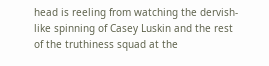head is reeling from watching the dervish-like spinning of Casey Luskin and the rest of the truthiness squad at the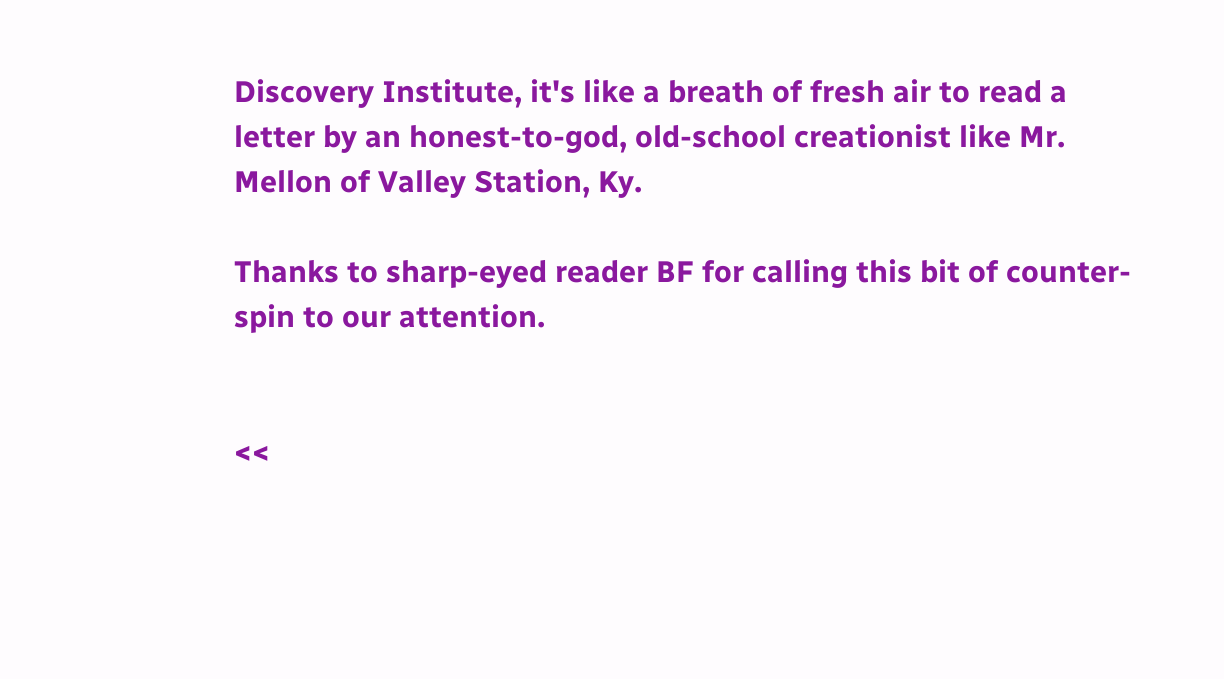Discovery Institute, it's like a breath of fresh air to read a letter by an honest-to-god, old-school creationist like Mr. Mellon of Valley Station, Ky.

Thanks to sharp-eyed reader BF for calling this bit of counter-spin to our attention.


<<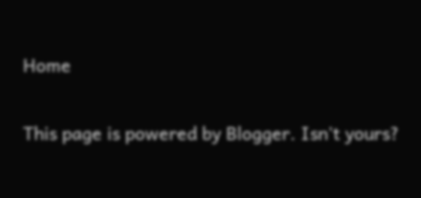Home

This page is powered by Blogger. Isn't yours?